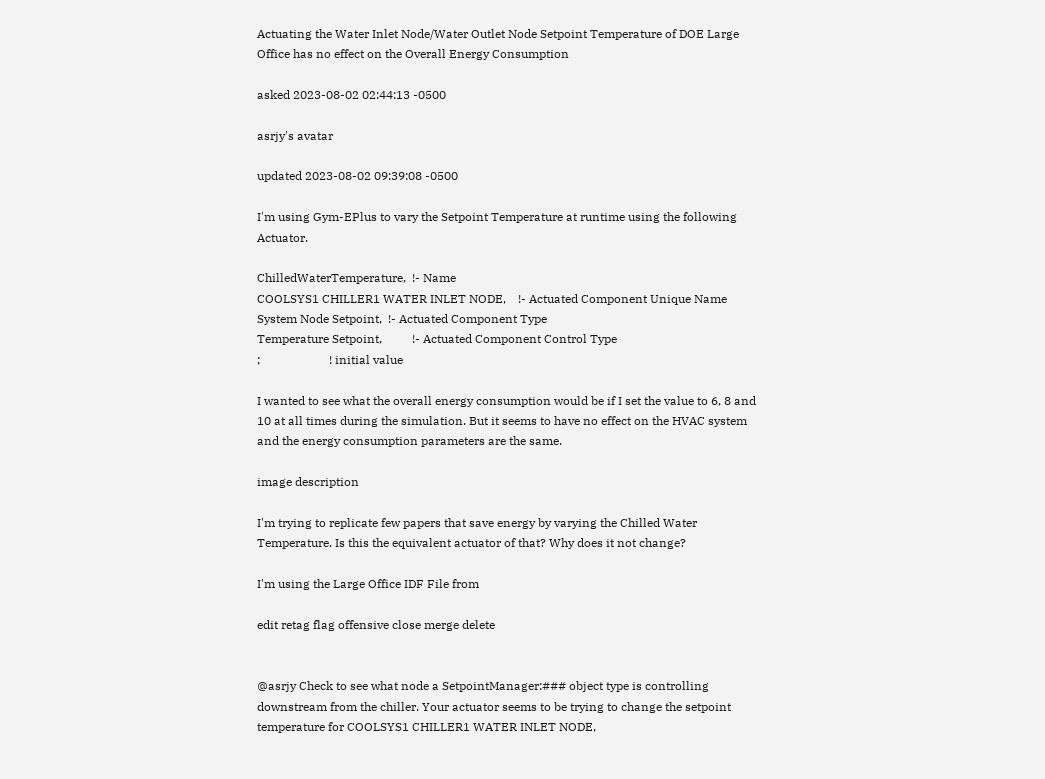Actuating the Water Inlet Node/Water Outlet Node Setpoint Temperature of DOE Large Office has no effect on the Overall Energy Consumption

asked 2023-08-02 02:44:13 -0500

asrjy's avatar

updated 2023-08-02 09:39:08 -0500

I'm using Gym-EPlus to vary the Setpoint Temperature at runtime using the following Actuator.

ChilledWaterTemperature,  !- Name
COOLSYS1 CHILLER1 WATER INLET NODE,    !- Actuated Component Unique Name
System Node Setpoint,  !- Actuated Component Type
Temperature Setpoint,          !- Actuated Component Control Type
;                       ! initial value

I wanted to see what the overall energy consumption would be if I set the value to 6, 8 and 10 at all times during the simulation. But it seems to have no effect on the HVAC system and the energy consumption parameters are the same.

image description

I'm trying to replicate few papers that save energy by varying the Chilled Water Temperature. Is this the equivalent actuator of that? Why does it not change?

I'm using the Large Office IDF File from

edit retag flag offensive close merge delete


@asrjy Check to see what node a SetpointManager:### object type is controlling downstream from the chiller. Your actuator seems to be trying to change the setpoint temperature for COOLSYS1 CHILLER1 WATER INLET NODE,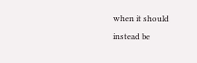when it should instead be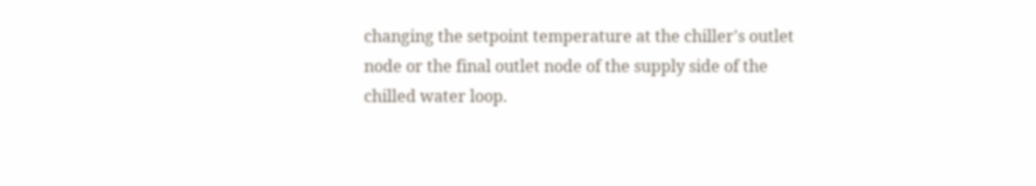changing the setpoint temperature at the chiller's outlet node or the final outlet node of the supply side of the chilled water loop.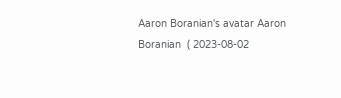Aaron Boranian's avatar Aaron Boranian  ( 2023-08-02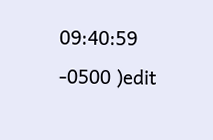09:40:59 -0500 )edit